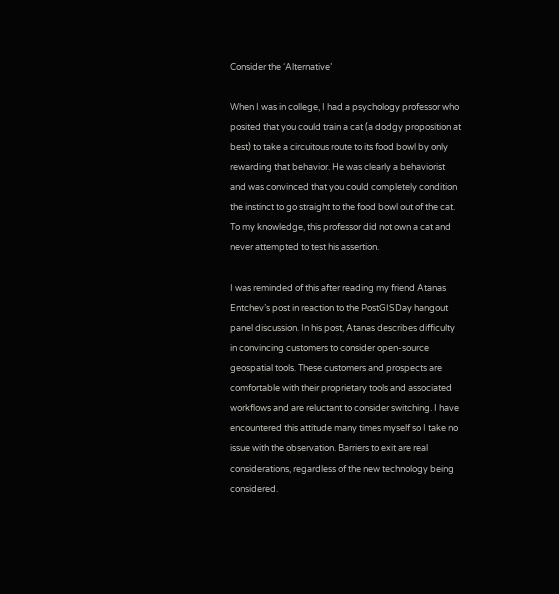Consider the ‘Alternative’

When I was in college, I had a psychology professor who posited that you could train a cat (a dodgy proposition at best) to take a circuitous route to its food bowl by only rewarding that behavior. He was clearly a behaviorist and was convinced that you could completely condition the instinct to go straight to the food bowl out of the cat. To my knowledge, this professor did not own a cat and never attempted to test his assertion.

I was reminded of this after reading my friend Atanas Entchev’s post in reaction to the PostGISDay hangout panel discussion. In his post, Atanas describes difficulty in convincing customers to consider open-source geospatial tools. These customers and prospects are comfortable with their proprietary tools and associated workflows and are reluctant to consider switching. I have encountered this attitude many times myself so I take no issue with the observation. Barriers to exit are real considerations, regardless of the new technology being considered.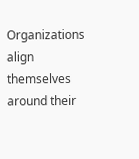Organizations align themselves around their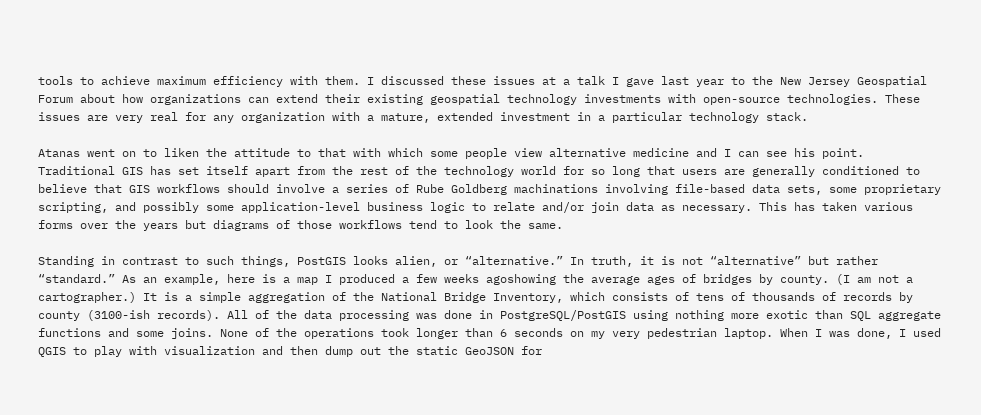tools to achieve maximum efficiency with them. I discussed these issues at a talk I gave last year to the New Jersey Geospatial Forum about how organizations can extend their existing geospatial technology investments with open-source technologies. These issues are very real for any organization with a mature, extended investment in a particular technology stack.

Atanas went on to liken the attitude to that with which some people view alternative medicine and I can see his point. Traditional GIS has set itself apart from the rest of the technology world for so long that users are generally conditioned to believe that GIS workflows should involve a series of Rube Goldberg machinations involving file-based data sets, some proprietary scripting, and possibly some application-level business logic to relate and/or join data as necessary. This has taken various forms over the years but diagrams of those workflows tend to look the same.

Standing in contrast to such things, PostGIS looks alien, or “alternative.” In truth, it is not “alternative” but rather “standard.” As an example, here is a map I produced a few weeks agoshowing the average ages of bridges by county. (I am not a cartographer.) It is a simple aggregation of the National Bridge Inventory, which consists of tens of thousands of records by county (3100-ish records). All of the data processing was done in PostgreSQL/PostGIS using nothing more exotic than SQL aggregate functions and some joins. None of the operations took longer than 6 seconds on my very pedestrian laptop. When I was done, I used QGIS to play with visualization and then dump out the static GeoJSON for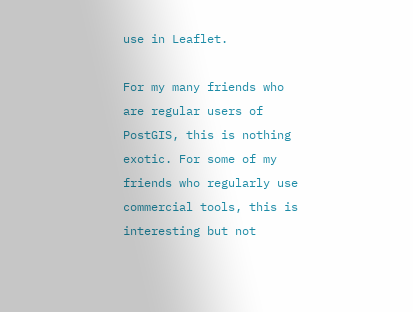use in Leaflet.

For my many friends who are regular users of PostGIS, this is nothing exotic. For some of my friends who regularly use commercial tools, this is interesting but not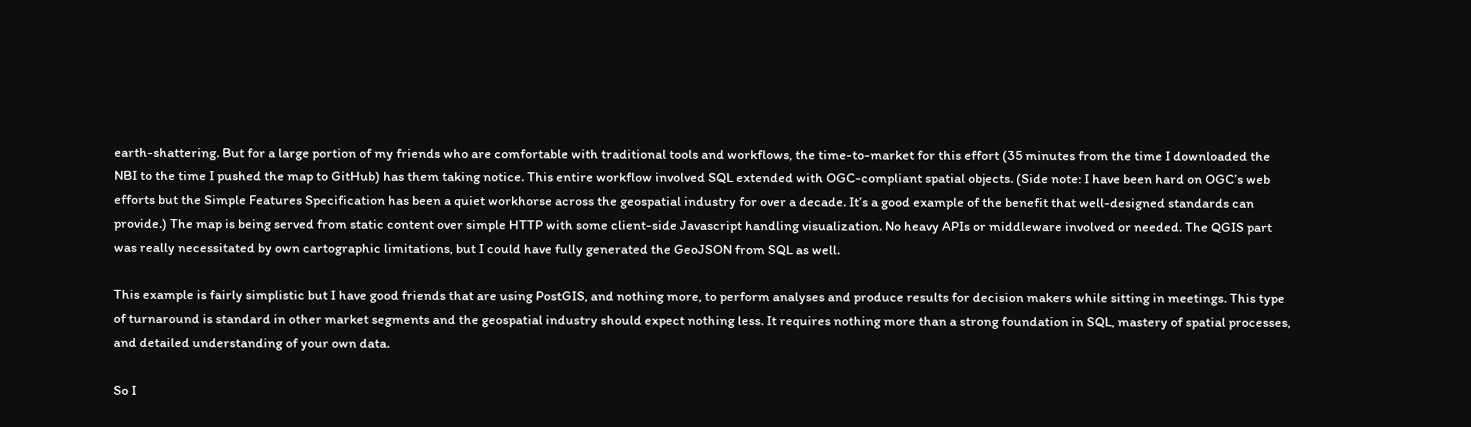earth-shattering. But for a large portion of my friends who are comfortable with traditional tools and workflows, the time-to-market for this effort (35 minutes from the time I downloaded the NBI to the time I pushed the map to GitHub) has them taking notice. This entire workflow involved SQL extended with OGC-compliant spatial objects. (Side note: I have been hard on OGC’s web efforts but the Simple Features Specification has been a quiet workhorse across the geospatial industry for over a decade. It’s a good example of the benefit that well-designed standards can provide.) The map is being served from static content over simple HTTP with some client-side Javascript handling visualization. No heavy APIs or middleware involved or needed. The QGIS part was really necessitated by own cartographic limitations, but I could have fully generated the GeoJSON from SQL as well.

This example is fairly simplistic but I have good friends that are using PostGIS, and nothing more, to perform analyses and produce results for decision makers while sitting in meetings. This type of turnaround is standard in other market segments and the geospatial industry should expect nothing less. It requires nothing more than a strong foundation in SQL, mastery of spatial processes, and detailed understanding of your own data.

So I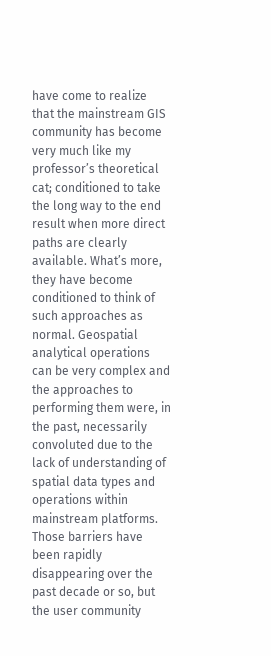have come to realize that the mainstream GIS community has become very much like my professor’s theoretical cat; conditioned to take the long way to the end result when more direct paths are clearly available. What’s more, they have become conditioned to think of such approaches as normal. Geospatial analytical operations can be very complex and the approaches to performing them were, in the past, necessarily convoluted due to the lack of understanding of spatial data types and operations within mainstream platforms. Those barriers have been rapidly disappearing over the past decade or so, but the user community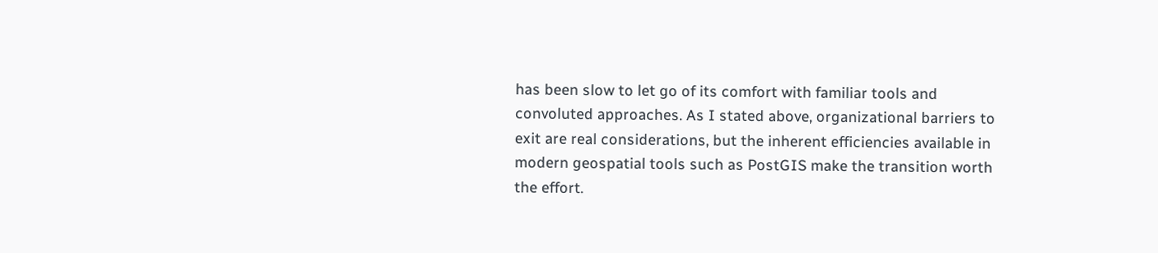has been slow to let go of its comfort with familiar tools and convoluted approaches. As I stated above, organizational barriers to exit are real considerations, but the inherent efficiencies available in modern geospatial tools such as PostGIS make the transition worth the effort.